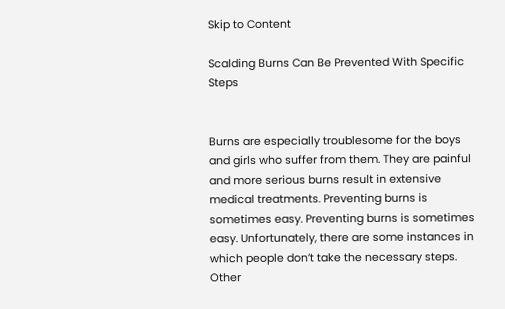Skip to Content

Scalding Burns Can Be Prevented With Specific Steps


Burns are especially troublesome for the boys and girls who suffer from them. They are painful and more serious burns result in extensive medical treatments. Preventing burns is sometimes easy. Preventing burns is sometimes easy. Unfortunately, there are some instances in which people don’t take the necessary steps. Other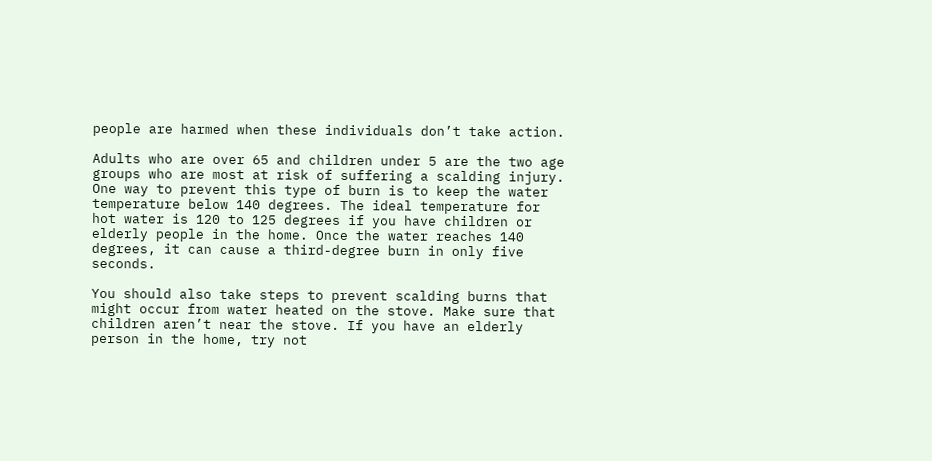people are harmed when these individuals don’t take action.

Adults who are over 65 and children under 5 are the two age groups who are most at risk of suffering a scalding injury. One way to prevent this type of burn is to keep the water temperature below 140 degrees. The ideal temperature for hot water is 120 to 125 degrees if you have children or elderly people in the home. Once the water reaches 140 degrees, it can cause a third-degree burn in only five seconds.

You should also take steps to prevent scalding burns that might occur from water heated on the stove. Make sure that children aren’t near the stove. If you have an elderly person in the home, try not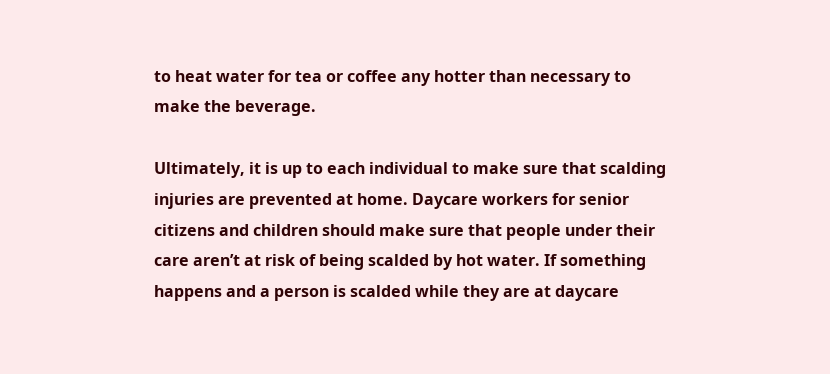to heat water for tea or coffee any hotter than necessary to make the beverage.

Ultimately, it is up to each individual to make sure that scalding injuries are prevented at home. Daycare workers for senior citizens and children should make sure that people under their care aren’t at risk of being scalded by hot water. If something happens and a person is scalded while they are at daycare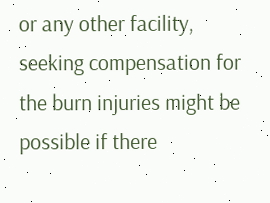or any other facility, seeking compensation for the burn injuries might be possible if there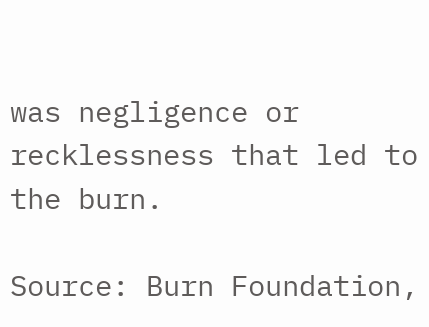was negligence or recklessness that led to the burn.

Source: Burn Foundation,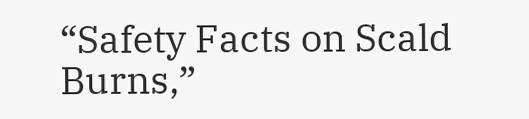“Safety Facts on Scald Burns,”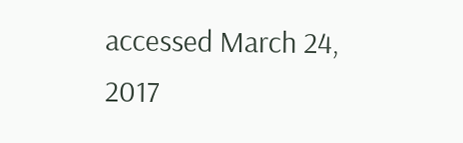accessed March 24, 2017